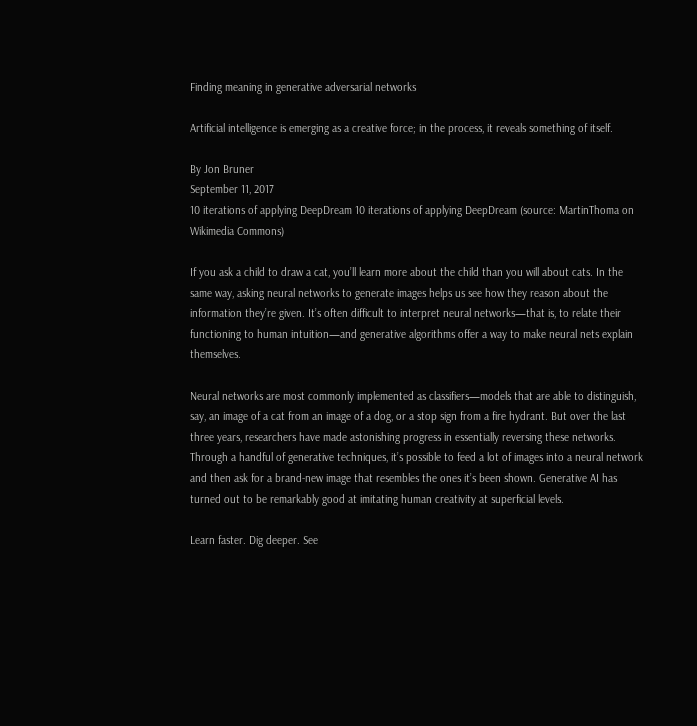Finding meaning in generative adversarial networks

Artificial intelligence is emerging as a creative force; in the process, it reveals something of itself.

By Jon Bruner
September 11, 2017
10 iterations of applying DeepDream 10 iterations of applying DeepDream (source: MartinThoma on Wikimedia Commons)

If you ask a child to draw a cat, you’ll learn more about the child than you will about cats. In the same way, asking neural networks to generate images helps us see how they reason about the information they’re given. It’s often difficult to interpret neural networks—that is, to relate their functioning to human intuition—and generative algorithms offer a way to make neural nets explain themselves.

Neural networks are most commonly implemented as classifiers—models that are able to distinguish, say, an image of a cat from an image of a dog, or a stop sign from a fire hydrant. But over the last three years, researchers have made astonishing progress in essentially reversing these networks. Through a handful of generative techniques, it’s possible to feed a lot of images into a neural network and then ask for a brand-new image that resembles the ones it’s been shown. Generative AI has turned out to be remarkably good at imitating human creativity at superficial levels.

Learn faster. Dig deeper. See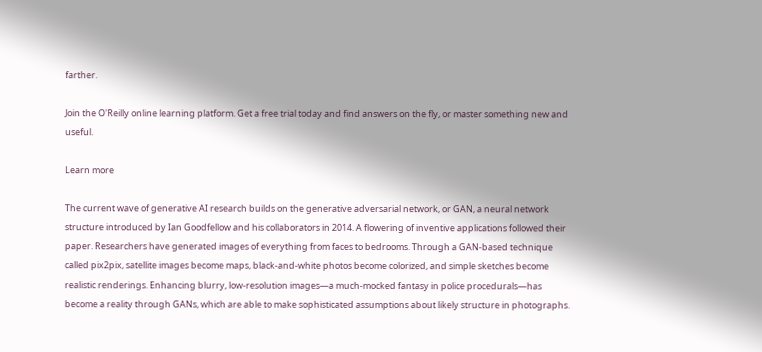farther.

Join the O'Reilly online learning platform. Get a free trial today and find answers on the fly, or master something new and useful.

Learn more

The current wave of generative AI research builds on the generative adversarial network, or GAN, a neural network structure introduced by Ian Goodfellow and his collaborators in 2014. A flowering of inventive applications followed their paper. Researchers have generated images of everything from faces to bedrooms. Through a GAN-based technique called pix2pix, satellite images become maps, black-and-white photos become colorized, and simple sketches become realistic renderings. Enhancing blurry, low-resolution images—a much-mocked fantasy in police procedurals—has become a reality through GANs, which are able to make sophisticated assumptions about likely structure in photographs.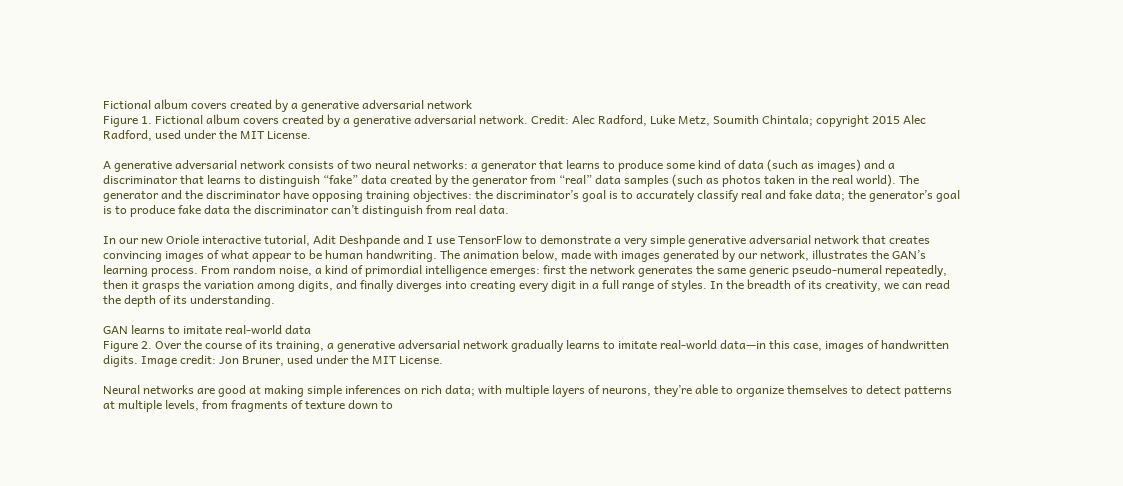Fictional album covers created by a generative adversarial network
Figure 1. Fictional album covers created by a generative adversarial network. Credit: Alec Radford, Luke Metz, Soumith Chintala; copyright 2015 Alec Radford, used under the MIT License.

A generative adversarial network consists of two neural networks: a generator that learns to produce some kind of data (such as images) and a discriminator that learns to distinguish “fake” data created by the generator from “real” data samples (such as photos taken in the real world). The generator and the discriminator have opposing training objectives: the discriminator’s goal is to accurately classify real and fake data; the generator’s goal is to produce fake data the discriminator can’t distinguish from real data.

In our new Oriole interactive tutorial, Adit Deshpande and I use TensorFlow to demonstrate a very simple generative adversarial network that creates convincing images of what appear to be human handwriting. The animation below, made with images generated by our network, illustrates the GAN’s learning process. From random noise, a kind of primordial intelligence emerges: first the network generates the same generic pseudo-numeral repeatedly, then it grasps the variation among digits, and finally diverges into creating every digit in a full range of styles. In the breadth of its creativity, we can read the depth of its understanding.

GAN learns to imitate real-world data
Figure 2. Over the course of its training, a generative adversarial network gradually learns to imitate real-world data—in this case, images of handwritten digits. Image credit: Jon Bruner, used under the MIT License.

Neural networks are good at making simple inferences on rich data; with multiple layers of neurons, they’re able to organize themselves to detect patterns at multiple levels, from fragments of texture down to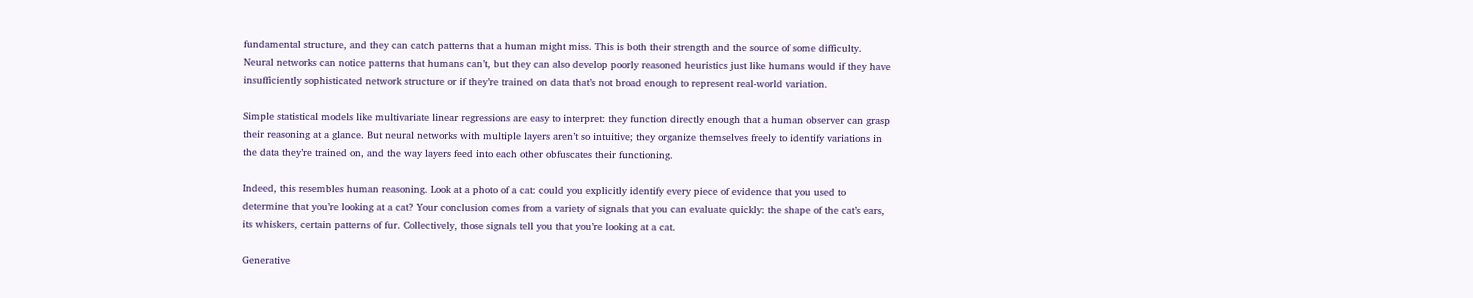fundamental structure, and they can catch patterns that a human might miss. This is both their strength and the source of some difficulty. Neural networks can notice patterns that humans can’t, but they can also develop poorly reasoned heuristics just like humans would if they have insufficiently sophisticated network structure or if they’re trained on data that’s not broad enough to represent real-world variation.

Simple statistical models like multivariate linear regressions are easy to interpret: they function directly enough that a human observer can grasp their reasoning at a glance. But neural networks with multiple layers aren’t so intuitive; they organize themselves freely to identify variations in the data they’re trained on, and the way layers feed into each other obfuscates their functioning.

Indeed, this resembles human reasoning. Look at a photo of a cat: could you explicitly identify every piece of evidence that you used to determine that you’re looking at a cat? Your conclusion comes from a variety of signals that you can evaluate quickly: the shape of the cat’s ears, its whiskers, certain patterns of fur. Collectively, those signals tell you that you’re looking at a cat.

Generative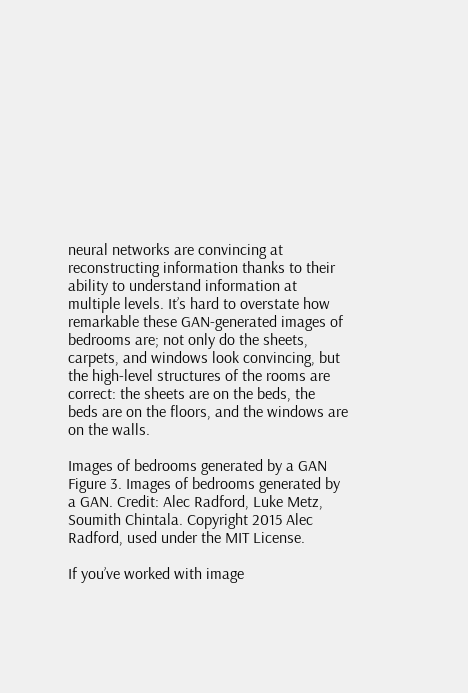neural networks are convincing at reconstructing information thanks to their ability to understand information at multiple levels. It’s hard to overstate how remarkable these GAN-generated images of bedrooms are; not only do the sheets, carpets, and windows look convincing, but the high-level structures of the rooms are correct: the sheets are on the beds, the beds are on the floors, and the windows are on the walls.

Images of bedrooms generated by a GAN
Figure 3. Images of bedrooms generated by a GAN. Credit: Alec Radford, Luke Metz, Soumith Chintala. Copyright 2015 Alec Radford, used under the MIT License.

If you’ve worked with image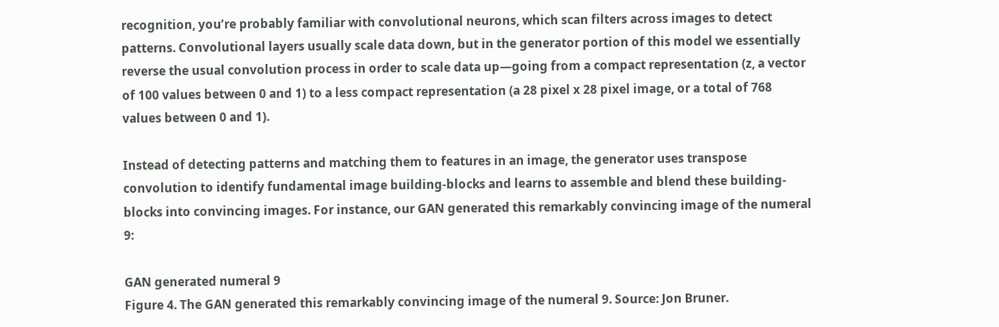recognition, you’re probably familiar with convolutional neurons, which scan filters across images to detect patterns. Convolutional layers usually scale data down, but in the generator portion of this model we essentially reverse the usual convolution process in order to scale data up—going from a compact representation (z, a vector of 100 values between 0 and 1) to a less compact representation (a 28 pixel x 28 pixel image, or a total of 768 values between 0 and 1).

Instead of detecting patterns and matching them to features in an image, the generator uses transpose convolution to identify fundamental image building-blocks and learns to assemble and blend these building-blocks into convincing images. For instance, our GAN generated this remarkably convincing image of the numeral 9:

GAN generated numeral 9
Figure 4. The GAN generated this remarkably convincing image of the numeral 9. Source: Jon Bruner.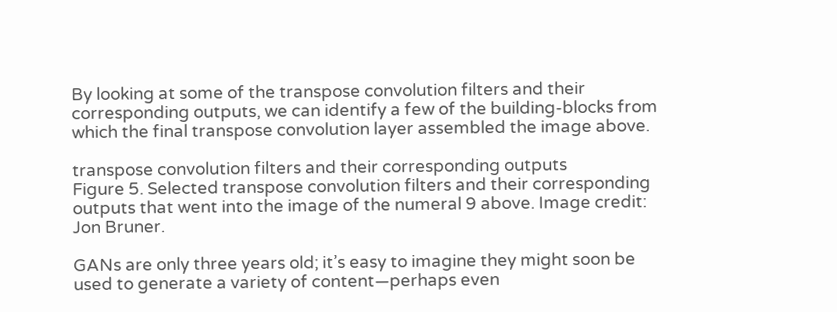By looking at some of the transpose convolution filters and their corresponding outputs, we can identify a few of the building-blocks from which the final transpose convolution layer assembled the image above.

transpose convolution filters and their corresponding outputs
Figure 5. Selected transpose convolution filters and their corresponding outputs that went into the image of the numeral 9 above. Image credit: Jon Bruner.

GANs are only three years old; it’s easy to imagine they might soon be used to generate a variety of content—perhaps even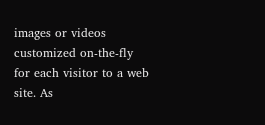images or videos customized on-the-fly for each visitor to a web site. As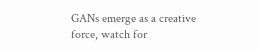GANs emerge as a creative force, watch for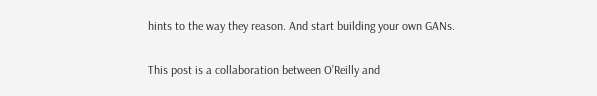hints to the way they reason. And start building your own GANs.

This post is a collaboration between O’Reilly and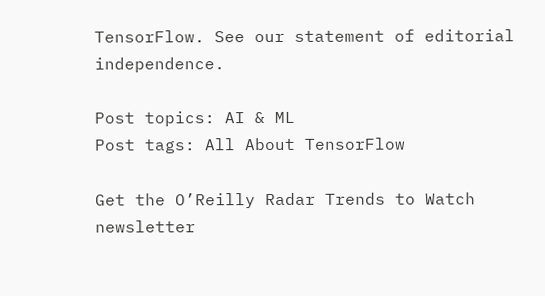TensorFlow. See our statement of editorial independence.

Post topics: AI & ML
Post tags: All About TensorFlow

Get the O’Reilly Radar Trends to Watch newsletter